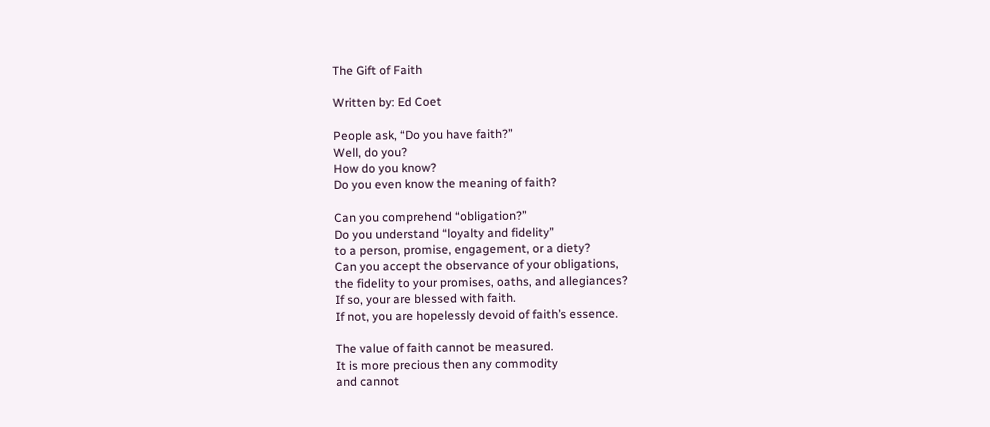The Gift of Faith

Written by: Ed Coet

People ask, “Do you have faith?”
Well, do you?
How do you know?
Do you even know the meaning of faith?

Can you comprehend “obligation?”
Do you understand “loyalty and fidelity”
to a person, promise, engagement, or a diety?
Can you accept the observance of your obligations,
the fidelity to your promises, oaths, and allegiances?
If so, your are blessed with faith.
If not, you are hopelessly devoid of faith’s essence.

The value of faith cannot be measured.
It is more precious then any commodity
and cannot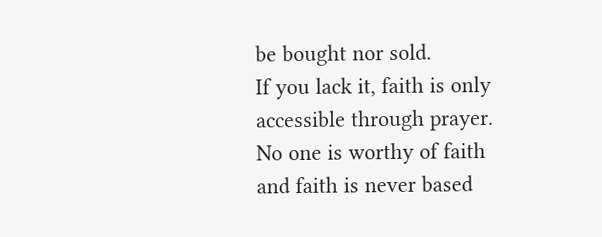be bought nor sold.
If you lack it, faith is only
accessible through prayer.
No one is worthy of faith
and faith is never based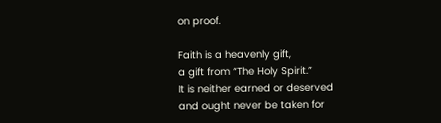on proof.

Faith is a heavenly gift,
a gift from “The Holy Spirit.”
It is neither earned or deserved
and ought never be taken for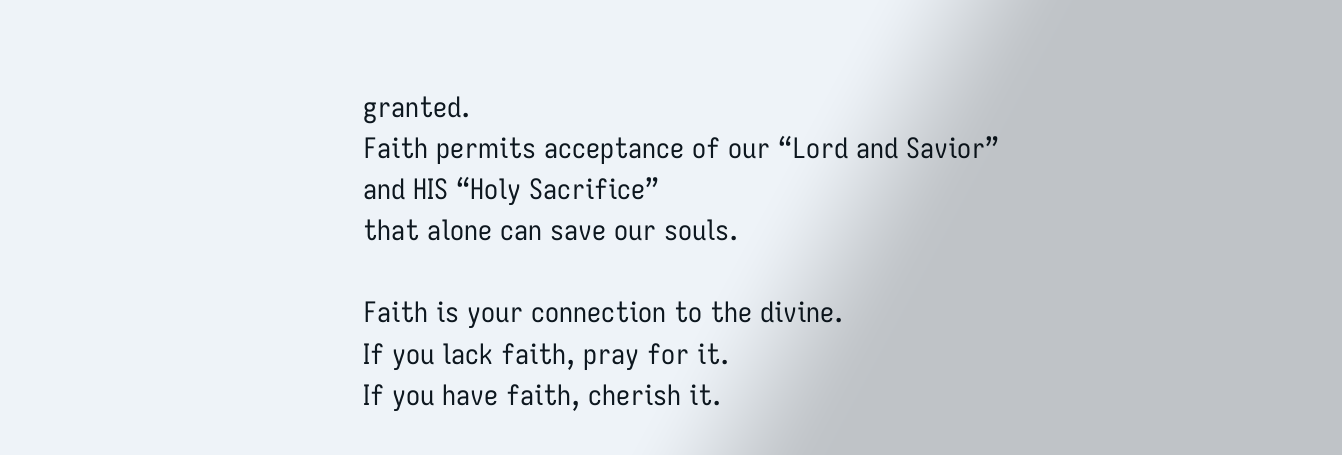granted.
Faith permits acceptance of our “Lord and Savior”
and HIS “Holy Sacrifice”
that alone can save our souls.

Faith is your connection to the divine.
If you lack faith, pray for it.
If you have faith, cherish it.